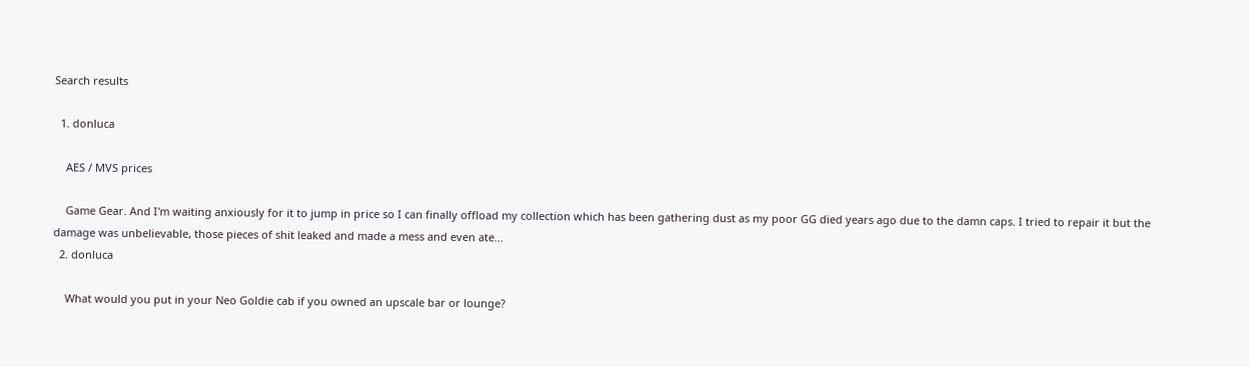Search results

  1. donluca

    AES / MVS prices

    Game Gear. And I'm waiting anxiously for it to jump in price so I can finally offload my collection which has been gathering dust as my poor GG died years ago due to the damn caps. I tried to repair it but the damage was unbelievable, those pieces of shit leaked and made a mess and even ate...
  2. donluca

    What would you put in your Neo Goldie cab if you owned an upscale bar or lounge?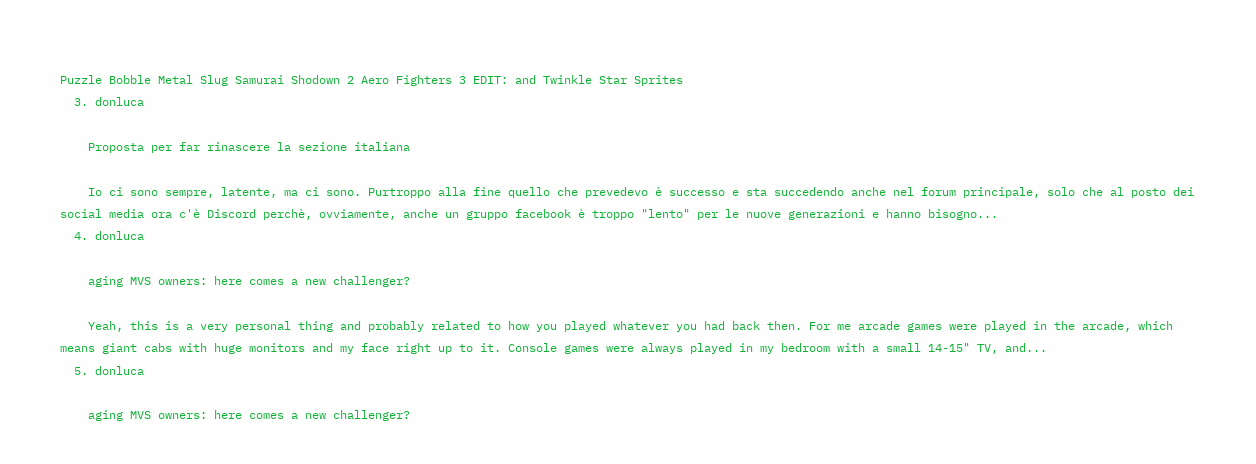Puzzle Bobble Metal Slug Samurai Shodown 2 Aero Fighters 3 EDIT: and Twinkle Star Sprites
  3. donluca

    Proposta per far rinascere la sezione italiana

    Io ci sono sempre, latente, ma ci sono. Purtroppo alla fine quello che prevedevo è successo e sta succedendo anche nel forum principale, solo che al posto dei social media ora c'è Discord perchè, ovviamente, anche un gruppo facebook è troppo "lento" per le nuove generazioni e hanno bisogno...
  4. donluca

    aging MVS owners: here comes a new challenger?

    Yeah, this is a very personal thing and probably related to how you played whatever you had back then. For me arcade games were played in the arcade, which means giant cabs with huge monitors and my face right up to it. Console games were always played in my bedroom with a small 14-15" TV, and...
  5. donluca

    aging MVS owners: here comes a new challenger?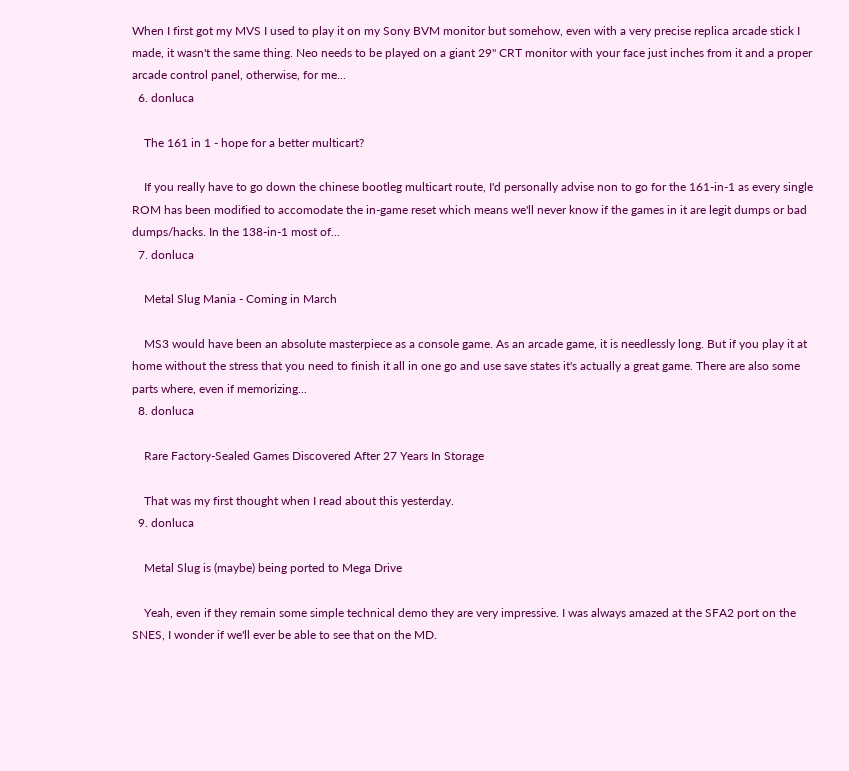When I first got my MVS I used to play it on my Sony BVM monitor but somehow, even with a very precise replica arcade stick I made, it wasn't the same thing. Neo needs to be played on a giant 29" CRT monitor with your face just inches from it and a proper arcade control panel, otherwise, for me...
  6. donluca

    The 161 in 1 - hope for a better multicart?

    If you really have to go down the chinese bootleg multicart route, I'd personally advise non to go for the 161-in-1 as every single ROM has been modified to accomodate the in-game reset which means we'll never know if the games in it are legit dumps or bad dumps/hacks. In the 138-in-1 most of...
  7. donluca

    Metal Slug Mania - Coming in March

    MS3 would have been an absolute masterpiece as a console game. As an arcade game, it is needlessly long. But if you play it at home without the stress that you need to finish it all in one go and use save states it's actually a great game. There are also some parts where, even if memorizing...
  8. donluca

    Rare Factory-Sealed Games Discovered After 27 Years In Storage

    That was my first thought when I read about this yesterday.
  9. donluca

    Metal Slug is (maybe) being ported to Mega Drive

    Yeah, even if they remain some simple technical demo they are very impressive. I was always amazed at the SFA2 port on the SNES, I wonder if we'll ever be able to see that on the MD.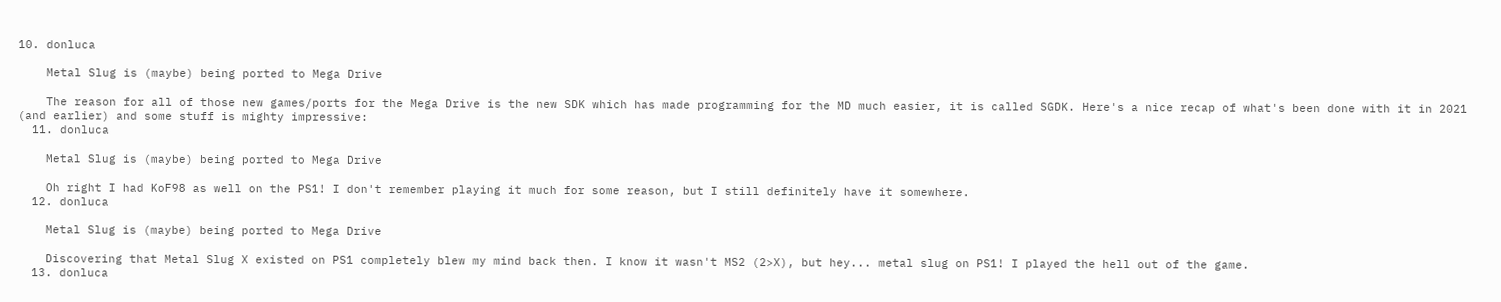10. donluca

    Metal Slug is (maybe) being ported to Mega Drive

    The reason for all of those new games/ports for the Mega Drive is the new SDK which has made programming for the MD much easier, it is called SGDK. Here's a nice recap of what's been done with it in 2021 (and earlier) and some stuff is mighty impressive:
  11. donluca

    Metal Slug is (maybe) being ported to Mega Drive

    Oh right I had KoF98 as well on the PS1! I don't remember playing it much for some reason, but I still definitely have it somewhere.
  12. donluca

    Metal Slug is (maybe) being ported to Mega Drive

    Discovering that Metal Slug X existed on PS1 completely blew my mind back then. I know it wasn't MS2 (2>X), but hey... metal slug on PS1! I played the hell out of the game.
  13. donluca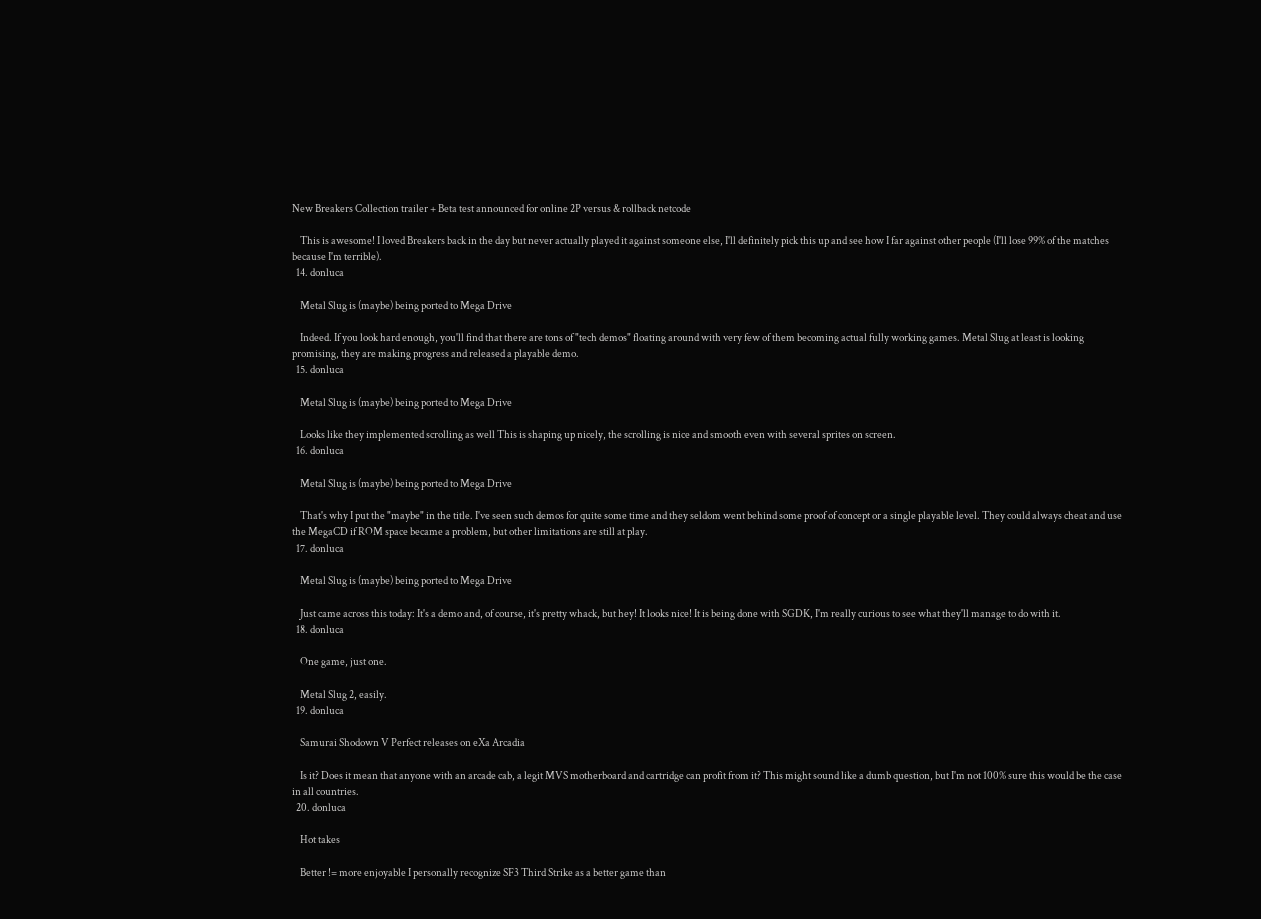New Breakers Collection trailer + Beta test announced for online 2P versus & rollback netcode

    This is awesome! I loved Breakers back in the day but never actually played it against someone else, I'll definitely pick this up and see how I far against other people (I'll lose 99% of the matches because I'm terrible).
  14. donluca

    Metal Slug is (maybe) being ported to Mega Drive

    Indeed. If you look hard enough, you'll find that there are tons of "tech demos" floating around with very few of them becoming actual fully working games. Metal Slug at least is looking promising, they are making progress and released a playable demo.
  15. donluca

    Metal Slug is (maybe) being ported to Mega Drive

    Looks like they implemented scrolling as well This is shaping up nicely, the scrolling is nice and smooth even with several sprites on screen.
  16. donluca

    Metal Slug is (maybe) being ported to Mega Drive

    That's why I put the "maybe" in the title. I've seen such demos for quite some time and they seldom went behind some proof of concept or a single playable level. They could always cheat and use the MegaCD if ROM space became a problem, but other limitations are still at play.
  17. donluca

    Metal Slug is (maybe) being ported to Mega Drive

    Just came across this today: It's a demo and, of course, it's pretty whack, but hey! It looks nice! It is being done with SGDK, I'm really curious to see what they'll manage to do with it.
  18. donluca

    One game, just one.

    Metal Slug 2, easily.
  19. donluca

    Samurai Shodown V Perfect releases on eXa Arcadia

    Is it? Does it mean that anyone with an arcade cab, a legit MVS motherboard and cartridge can profit from it? This might sound like a dumb question, but I'm not 100% sure this would be the case in all countries.
  20. donluca

    Hot takes

    Better != more enjoyable I personally recognize SF3 Third Strike as a better game than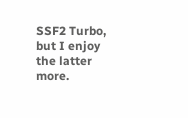SSF2 Turbo, but I enjoy the latter more.